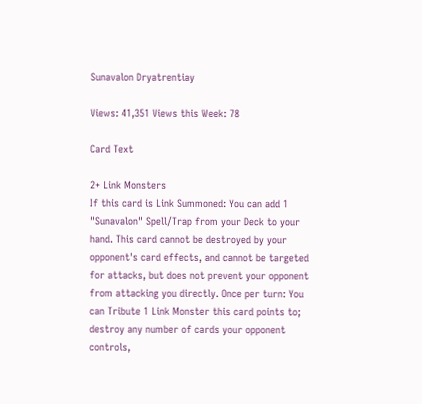Sunavalon Dryatrentiay

Views: 41,351 Views this Week: 78

Card Text

2+ Link Monsters
If this card is Link Summoned: You can add 1 "Sunavalon" Spell/Trap from your Deck to your hand. This card cannot be destroyed by your opponent's card effects, and cannot be targeted for attacks, but does not prevent your opponent from attacking you directly. Once per turn: You can Tribute 1 Link Monster this card points to; destroy any number of cards your opponent controls,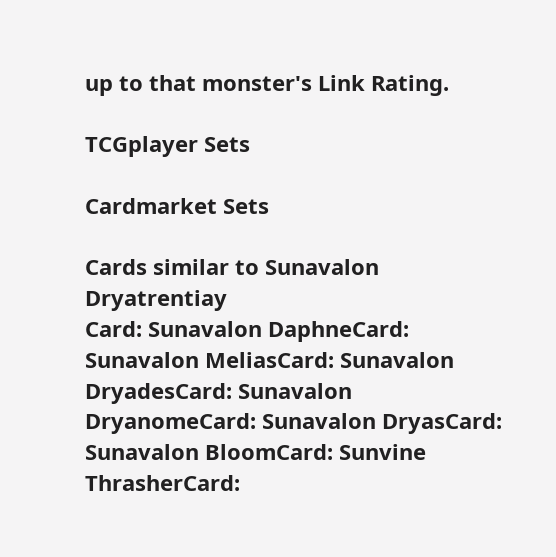up to that monster's Link Rating.

TCGplayer Sets

Cardmarket Sets

Cards similar to Sunavalon Dryatrentiay
Card: Sunavalon DaphneCard: Sunavalon MeliasCard: Sunavalon DryadesCard: Sunavalon DryanomeCard: Sunavalon DryasCard: Sunavalon BloomCard: Sunvine ThrasherCard: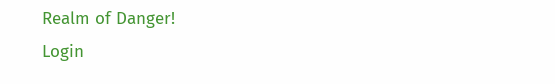Realm of Danger!
Login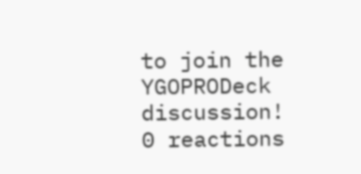to join the YGOPRODeck discussion!
0 reactions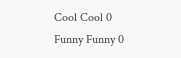Cool Cool 0
Funny Funny 0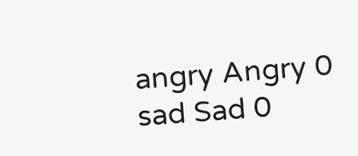angry Angry 0
sad Sad 0